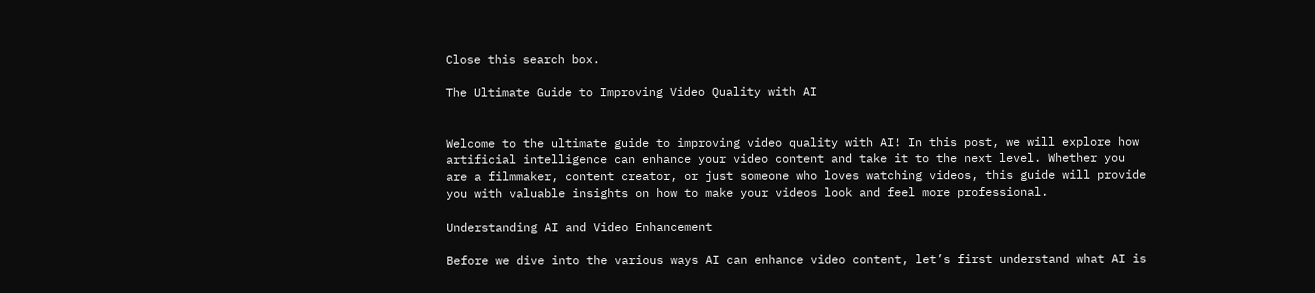Close this search box.

The Ultimate Guide to Improving Video Quality with AI


Welcome to the ultimate guide to improving video quality with AI! In this post, we will explore how artificial intelligence can enhance your video content and take it to the next level. Whether you are a filmmaker, content creator, or just someone who loves watching videos, this guide will provide you with valuable insights on how to make your videos look and feel more professional.

Understanding AI and Video Enhancement

Before we dive into the various ways AI can enhance video content, let’s first understand what AI is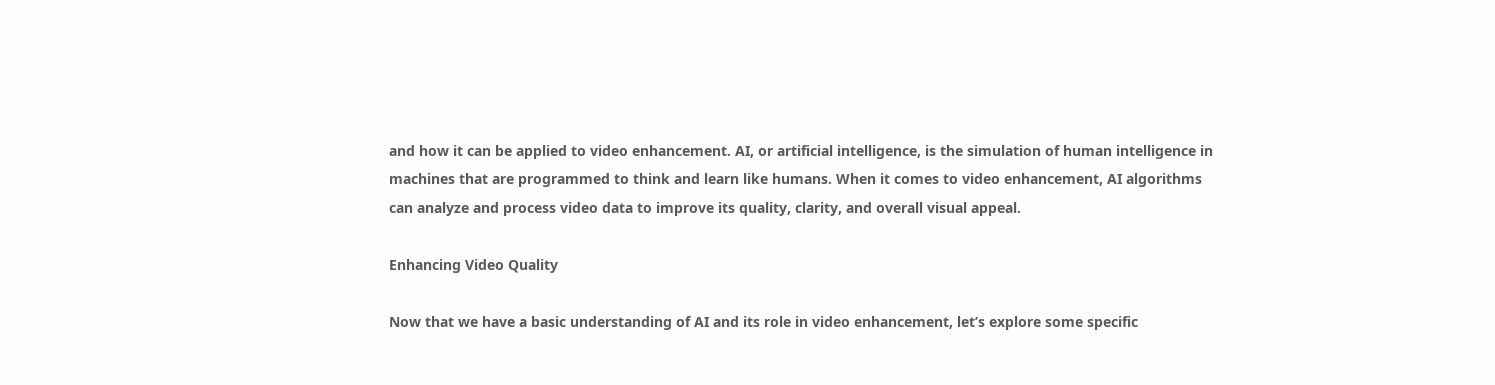and how it can be applied to video enhancement. AI, or artificial intelligence, is the simulation of human intelligence in machines that are programmed to think and learn like humans. When it comes to video enhancement, AI algorithms can analyze and process video data to improve its quality, clarity, and overall visual appeal.

Enhancing Video Quality

Now that we have a basic understanding of AI and its role in video enhancement, let’s explore some specific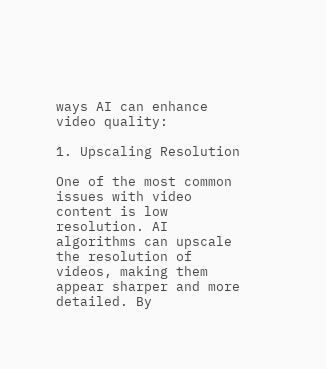ways AI can enhance video quality:

1. Upscaling Resolution

One of the most common issues with video content is low resolution. AI algorithms can upscale the resolution of videos, making them appear sharper and more detailed. By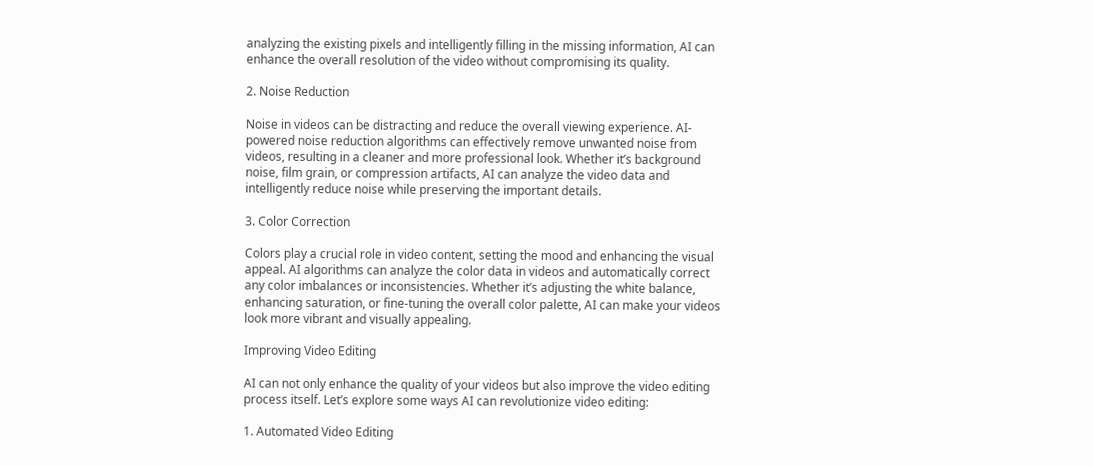analyzing the existing pixels and intelligently filling in the missing information, AI can enhance the overall resolution of the video without compromising its quality.

2. Noise Reduction

Noise in videos can be distracting and reduce the overall viewing experience. AI-powered noise reduction algorithms can effectively remove unwanted noise from videos, resulting in a cleaner and more professional look. Whether it’s background noise, film grain, or compression artifacts, AI can analyze the video data and intelligently reduce noise while preserving the important details.

3. Color Correction

Colors play a crucial role in video content, setting the mood and enhancing the visual appeal. AI algorithms can analyze the color data in videos and automatically correct any color imbalances or inconsistencies. Whether it’s adjusting the white balance, enhancing saturation, or fine-tuning the overall color palette, AI can make your videos look more vibrant and visually appealing.

Improving Video Editing

AI can not only enhance the quality of your videos but also improve the video editing process itself. Let’s explore some ways AI can revolutionize video editing:

1. Automated Video Editing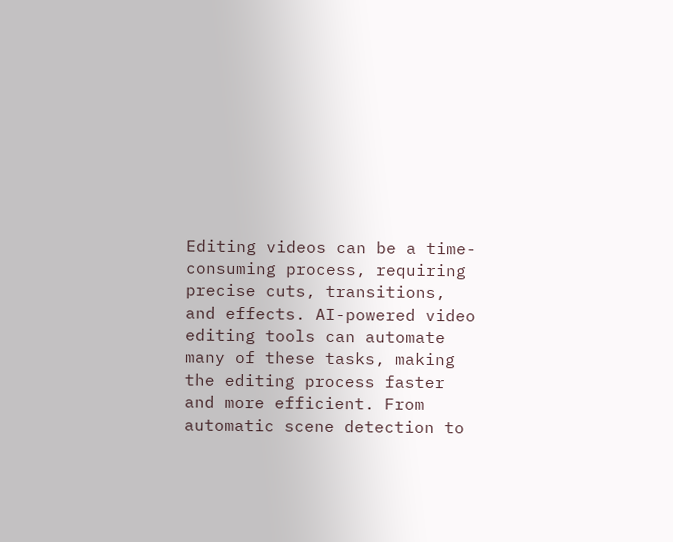Editing videos can be a time-consuming process, requiring precise cuts, transitions, and effects. AI-powered video editing tools can automate many of these tasks, making the editing process faster and more efficient. From automatic scene detection to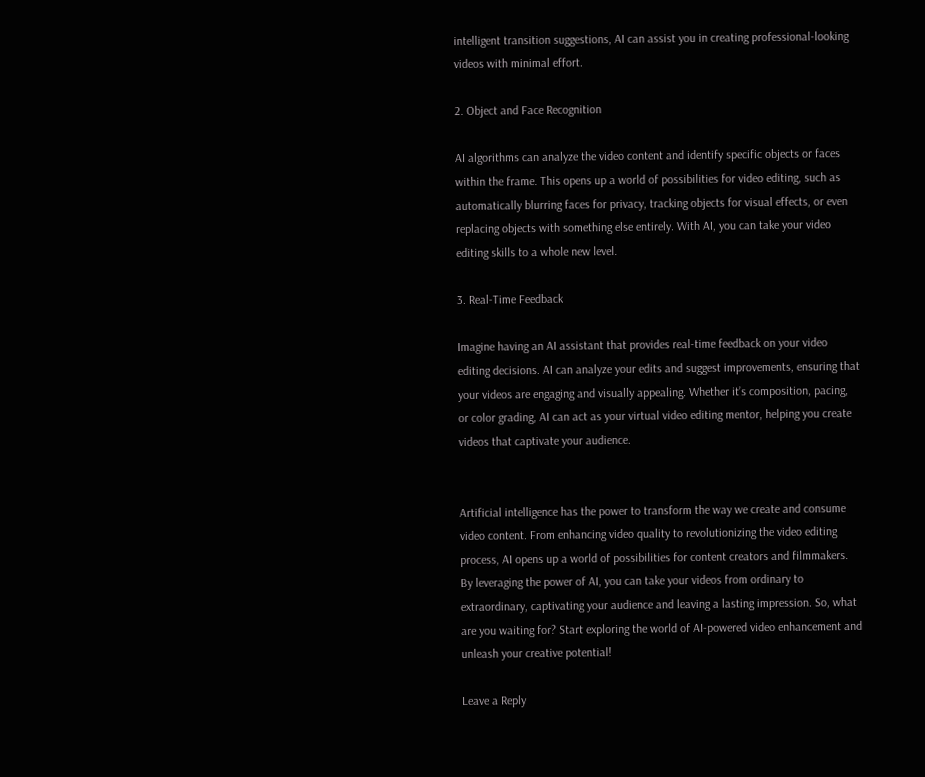intelligent transition suggestions, AI can assist you in creating professional-looking videos with minimal effort.

2. Object and Face Recognition

AI algorithms can analyze the video content and identify specific objects or faces within the frame. This opens up a world of possibilities for video editing, such as automatically blurring faces for privacy, tracking objects for visual effects, or even replacing objects with something else entirely. With AI, you can take your video editing skills to a whole new level.

3. Real-Time Feedback

Imagine having an AI assistant that provides real-time feedback on your video editing decisions. AI can analyze your edits and suggest improvements, ensuring that your videos are engaging and visually appealing. Whether it’s composition, pacing, or color grading, AI can act as your virtual video editing mentor, helping you create videos that captivate your audience.


Artificial intelligence has the power to transform the way we create and consume video content. From enhancing video quality to revolutionizing the video editing process, AI opens up a world of possibilities for content creators and filmmakers. By leveraging the power of AI, you can take your videos from ordinary to extraordinary, captivating your audience and leaving a lasting impression. So, what are you waiting for? Start exploring the world of AI-powered video enhancement and unleash your creative potential!

Leave a Reply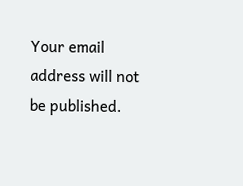Your email address will not be published.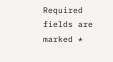Required fields are marked *